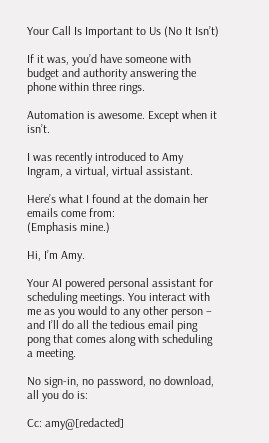Your Call Is Important to Us (No It Isn’t)

If it was, you’d have someone with budget and authority answering the phone within three rings.

Automation is awesome. Except when it isn’t.

I was recently introduced to Amy Ingram, a virtual, virtual assistant.

Here’s what I found at the domain her emails come from:
(Emphasis mine.)

Hi, I’m Amy.

Your AI powered personal assistant for scheduling meetings. You interact with me as you would to any other person – and I’ll do all the tedious email ping pong that comes along with scheduling a meeting.

No sign-in, no password, no download, all you do is:

Cc: amy@[redacted]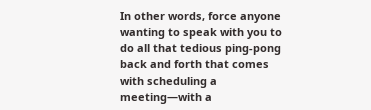In other words, force anyone wanting to speak with you to do all that tedious ping-pong back and forth that comes with scheduling a meeting—with a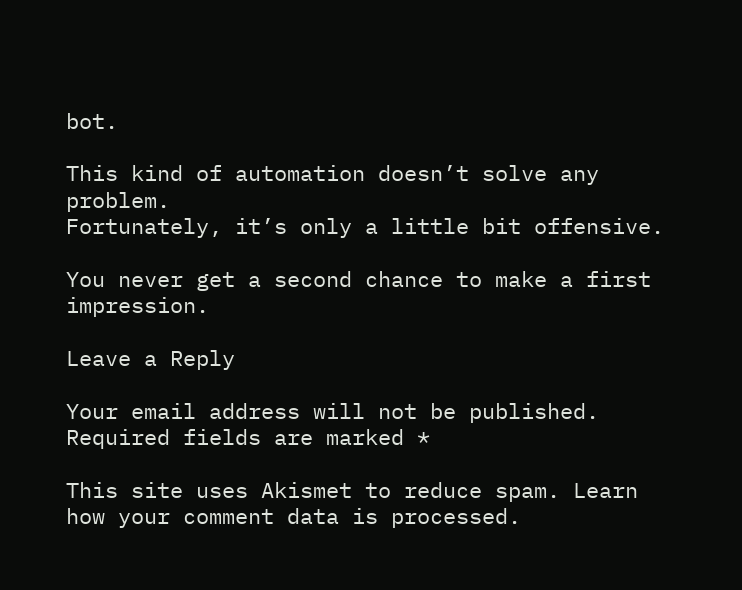bot.

This kind of automation doesn’t solve any problem.
Fortunately, it’s only a little bit offensive.

You never get a second chance to make a first impression.

Leave a Reply

Your email address will not be published. Required fields are marked *

This site uses Akismet to reduce spam. Learn how your comment data is processed.